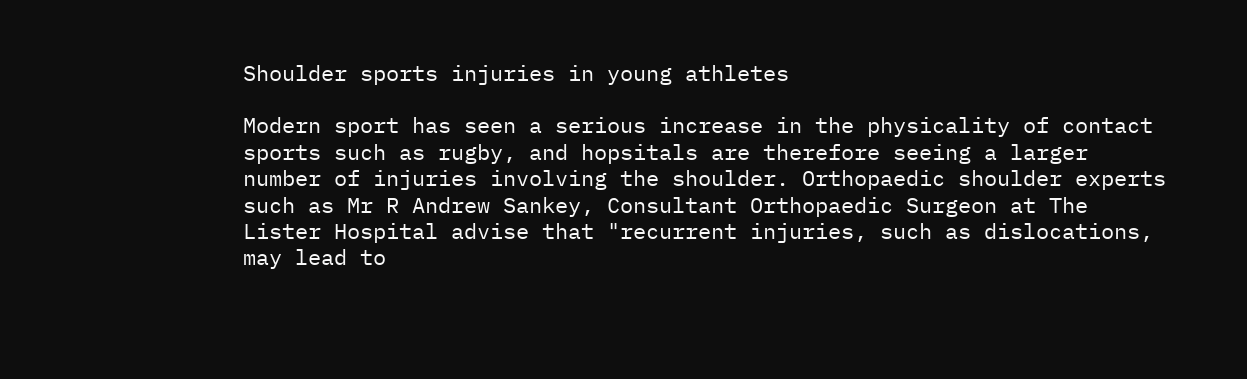Shoulder sports injuries in young athletes

Modern sport has seen a serious increase in the physicality of contact sports such as rugby, and hopsitals are therefore seeing a larger number of injuries involving the shoulder. Orthopaedic shoulder experts such as Mr R Andrew Sankey, Consultant Orthopaedic Surgeon at The Lister Hospital advise that "recurrent injuries, such as dislocations, may lead to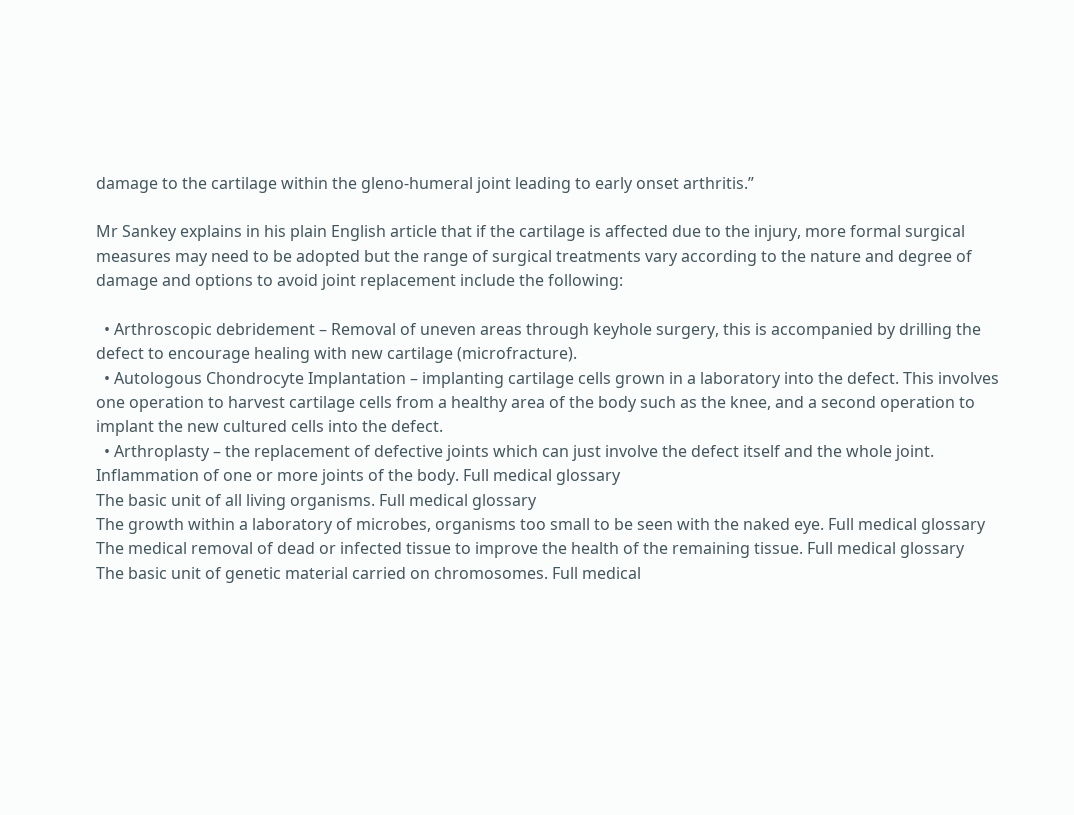damage to the cartilage within the gleno-humeral joint leading to early onset arthritis.”

Mr Sankey explains in his plain English article that if the cartilage is affected due to the injury, more formal surgical measures may need to be adopted but the range of surgical treatments vary according to the nature and degree of damage and options to avoid joint replacement include the following:

  • Arthroscopic debridement – Removal of uneven areas through keyhole surgery, this is accompanied by drilling the defect to encourage healing with new cartilage (microfracture).
  • Autologous Chondrocyte Implantation – implanting cartilage cells grown in a laboratory into the defect. This involves one operation to harvest cartilage cells from a healthy area of the body such as the knee, and a second operation to implant the new cultured cells into the defect.
  • Arthroplasty – the replacement of defective joints which can just involve the defect itself and the whole joint.
Inflammation of one or more joints of the body. Full medical glossary
The basic unit of all living organisms. Full medical glossary
The growth within a laboratory of microbes, organisms too small to be seen with the naked eye. Full medical glossary
The medical removal of dead or infected tissue to improve the health of the remaining tissue. Full medical glossary
The basic unit of genetic material carried on chromosomes. Full medical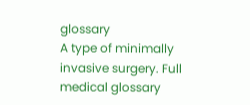glossary
A type of minimally invasive surgery. Full medical glossary